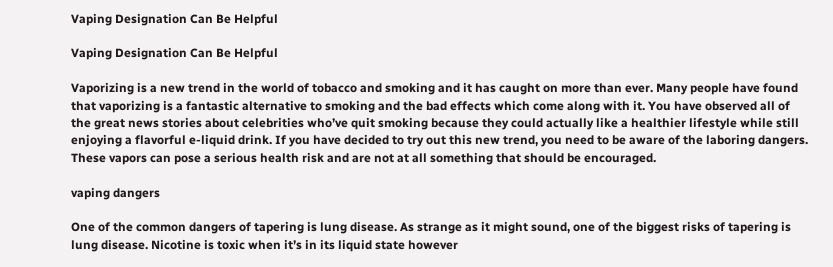Vaping Designation Can Be Helpful

Vaping Designation Can Be Helpful

Vaporizing is a new trend in the world of tobacco and smoking and it has caught on more than ever. Many people have found that vaporizing is a fantastic alternative to smoking and the bad effects which come along with it. You have observed all of the great news stories about celebrities who’ve quit smoking because they could actually like a healthier lifestyle while still enjoying a flavorful e-liquid drink. If you have decided to try out this new trend, you need to be aware of the laboring dangers. These vapors can pose a serious health risk and are not at all something that should be encouraged.

vaping dangers

One of the common dangers of tapering is lung disease. As strange as it might sound, one of the biggest risks of tapering is lung disease. Nicotine is toxic when it’s in its liquid state however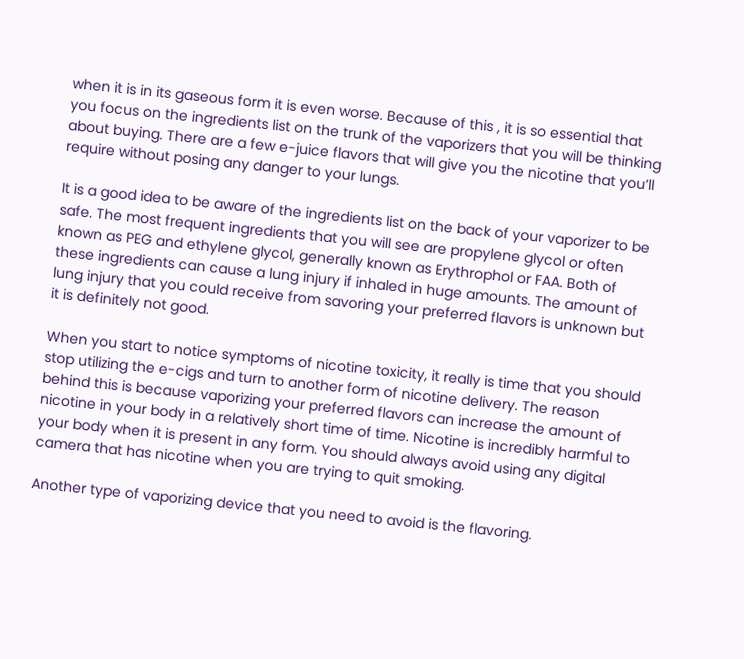when it is in its gaseous form it is even worse. Because of this , it is so essential that you focus on the ingredients list on the trunk of the vaporizers that you will be thinking about buying. There are a few e-juice flavors that will give you the nicotine that you’ll require without posing any danger to your lungs.

It is a good idea to be aware of the ingredients list on the back of your vaporizer to be safe. The most frequent ingredients that you will see are propylene glycol or often known as PEG and ethylene glycol, generally known as Erythrophol or FAA. Both of these ingredients can cause a lung injury if inhaled in huge amounts. The amount of lung injury that you could receive from savoring your preferred flavors is unknown but it is definitely not good.

When you start to notice symptoms of nicotine toxicity, it really is time that you should stop utilizing the e-cigs and turn to another form of nicotine delivery. The reason behind this is because vaporizing your preferred flavors can increase the amount of nicotine in your body in a relatively short time of time. Nicotine is incredibly harmful to your body when it is present in any form. You should always avoid using any digital camera that has nicotine when you are trying to quit smoking.

Another type of vaporizing device that you need to avoid is the flavoring.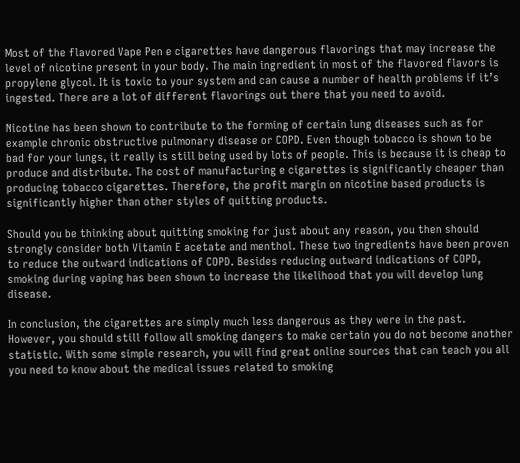Most of the flavored Vape Pen e cigarettes have dangerous flavorings that may increase the level of nicotine present in your body. The main ingredient in most of the flavored flavors is propylene glycol. It is toxic to your system and can cause a number of health problems if it’s ingested. There are a lot of different flavorings out there that you need to avoid.

Nicotine has been shown to contribute to the forming of certain lung diseases such as for example chronic obstructive pulmonary disease or COPD. Even though tobacco is shown to be bad for your lungs, it really is still being used by lots of people. This is because it is cheap to produce and distribute. The cost of manufacturing e cigarettes is significantly cheaper than producing tobacco cigarettes. Therefore, the profit margin on nicotine based products is significantly higher than other styles of quitting products.

Should you be thinking about quitting smoking for just about any reason, you then should strongly consider both Vitamin E acetate and menthol. These two ingredients have been proven to reduce the outward indications of COPD. Besides reducing outward indications of COPD, smoking during vaping has been shown to increase the likelihood that you will develop lung disease.

In conclusion, the cigarettes are simply much less dangerous as they were in the past. However, you should still follow all smoking dangers to make certain you do not become another statistic. With some simple research, you will find great online sources that can teach you all you need to know about the medical issues related to smoking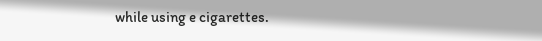while using e cigarettes.